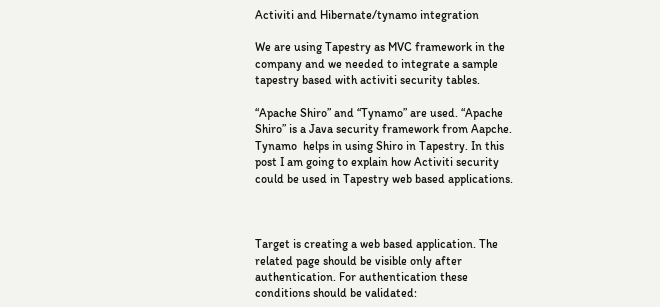Activiti and Hibernate/tynamo integration

We are using Tapestry as MVC framework in the company and we needed to integrate a sample tapestry based with activiti security tables.

“Apache Shiro” and “Tynamo” are used. “Apache Shiro” is a Java security framework from Aapche. Tynamo  helps in using Shiro in Tapestry. In this post I am going to explain how Activiti security could be used in Tapestry web based applications.



Target is creating a web based application. The related page should be visible only after authentication. For authentication these conditions should be validated: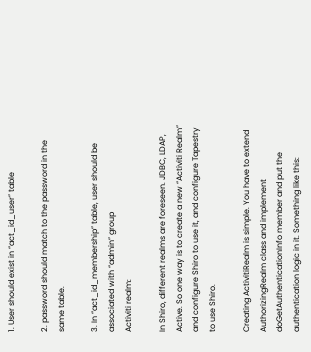1. User should exist in “act_id_user” table

2. password should match to the password in the same table.

3. In “act_id_membership” table, user should be associated with “admin” group
Activiti realm:

In Shiro, different realms are foreseen. JDBC, LDAP, Active. So one way is to create a new “Activiti Realm” and configure Shiro to use it, and configure Tapestry to use Shiro.

Creating ActivitiRealm is simple. You have to extend AuthorizingRealm class and implement doGetAuthenticationInfo member and put the authentication logic in it. Something like this: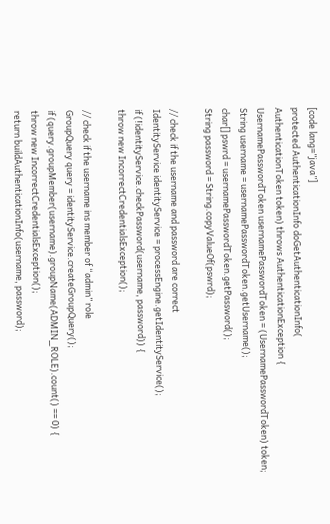[code lang=”java”]
protected AuthenticationInfo doGetAuthenticationInfo(
AuthenticationToken token) throws AuthenticationException {
UsernamePasswordToken usernamePasswordToken = (UsernamePasswordToken) token;
String username = usernamePasswordToken.getUsername();
char[] pswrd = usernamePasswordToken.getPassword();
String password = String.copyValueOf(pswrd);

// check if the username and password are correct
IdentityService identityService = processEngine.getIdentityService();
if (!identityService.checkPassword(username, password)) {
throw new IncorrectCredentialsException();

// check if the username ins member of “admin” role
GroupQuery query = identityService.createGroupQuery();
if (query.groupMember(username).groupName(ADMIN_ROLE).count() == 0) {
throw new IncorrectCredentialsException();
return buildAuthenticationInfo(username, password);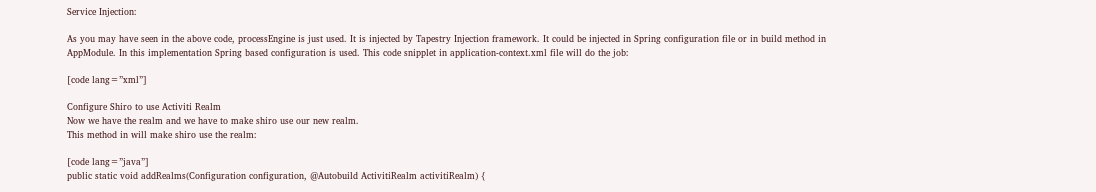Service Injection:

As you may have seen in the above code, processEngine is just used. It is injected by Tapestry Injection framework. It could be injected in Spring configuration file or in build method in AppModule. In this implementation Spring based configuration is used. This code snipplet in application-context.xml file will do the job:

[code lang=”xml”]

Configure Shiro to use Activiti Realm
Now we have the realm and we have to make shiro use our new realm.
This method in will make shiro use the realm:

[code lang=”java”]
public static void addRealms(Configuration configuration, @Autobuild ActivitiRealm activitiRealm) {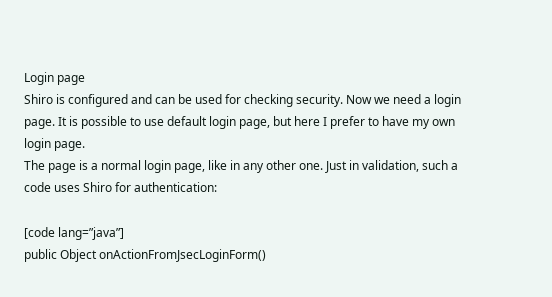Login page
Shiro is configured and can be used for checking security. Now we need a login page. It is possible to use default login page, but here I prefer to have my own login page.
The page is a normal login page, like in any other one. Just in validation, such a code uses Shiro for authentication:

[code lang=”java”]
public Object onActionFromJsecLoginForm()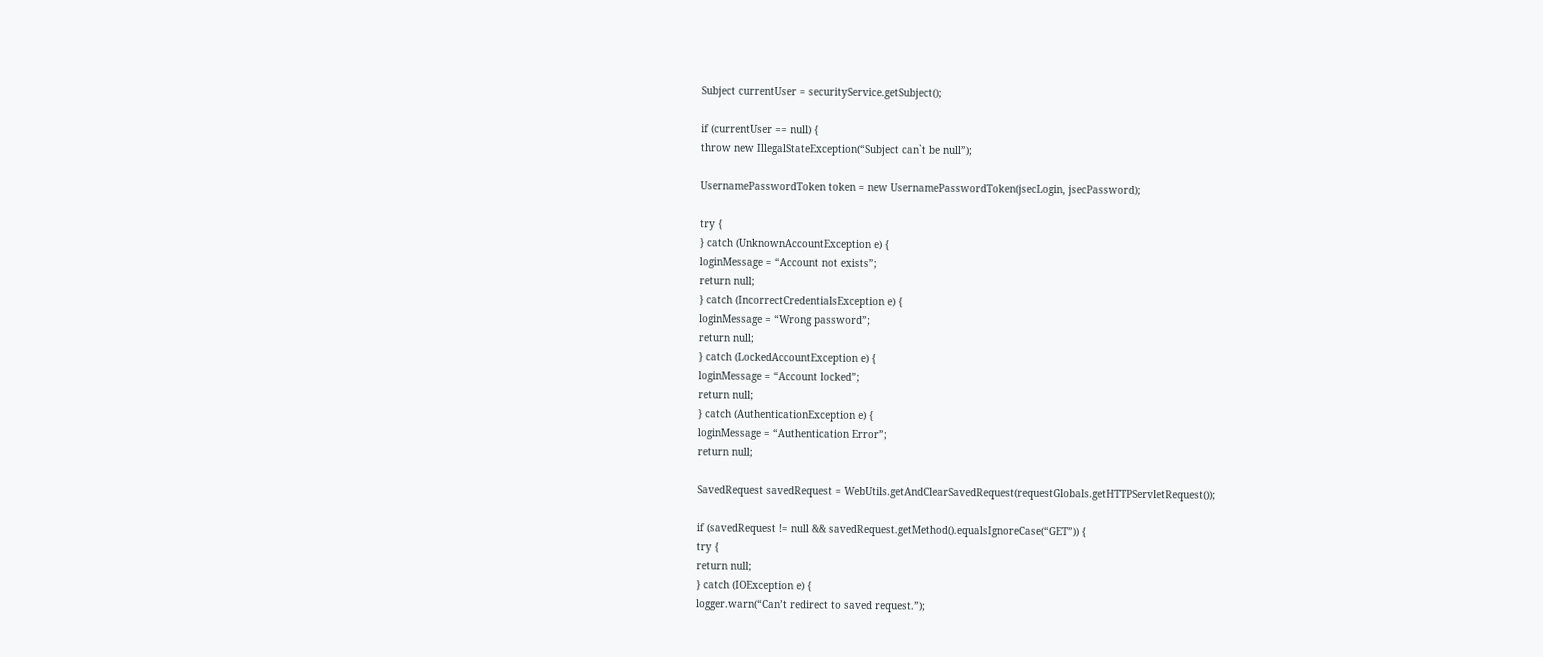Subject currentUser = securityService.getSubject();

if (currentUser == null) {
throw new IllegalStateException(“Subject can`t be null”);

UsernamePasswordToken token = new UsernamePasswordToken(jsecLogin, jsecPassword);

try {
} catch (UnknownAccountException e) {
loginMessage = “Account not exists”;
return null;
} catch (IncorrectCredentialsException e) {
loginMessage = “Wrong password”;
return null;
} catch (LockedAccountException e) {
loginMessage = “Account locked”;
return null;
} catch (AuthenticationException e) {
loginMessage = “Authentication Error”;
return null;

SavedRequest savedRequest = WebUtils.getAndClearSavedRequest(requestGlobals.getHTTPServletRequest());

if (savedRequest != null && savedRequest.getMethod().equalsIgnoreCase(“GET”)) {
try {
return null;
} catch (IOException e) {
logger.warn(“Can’t redirect to saved request.”);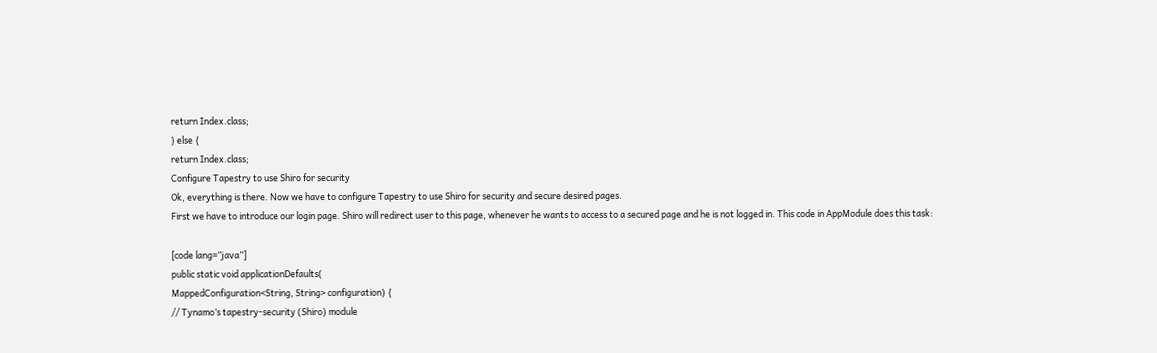return Index.class;
} else {
return Index.class;
Configure Tapestry to use Shiro for security
Ok, everything is there. Now we have to configure Tapestry to use Shiro for security and secure desired pages.
First we have to introduce our login page. Shiro will redirect user to this page, whenever he wants to access to a secured page and he is not logged in. This code in AppModule does this task:

[code lang=”java”]
public static void applicationDefaults(
MappedConfiguration<String, String> configuration) {
// Tynamo’s tapestry-security (Shiro) module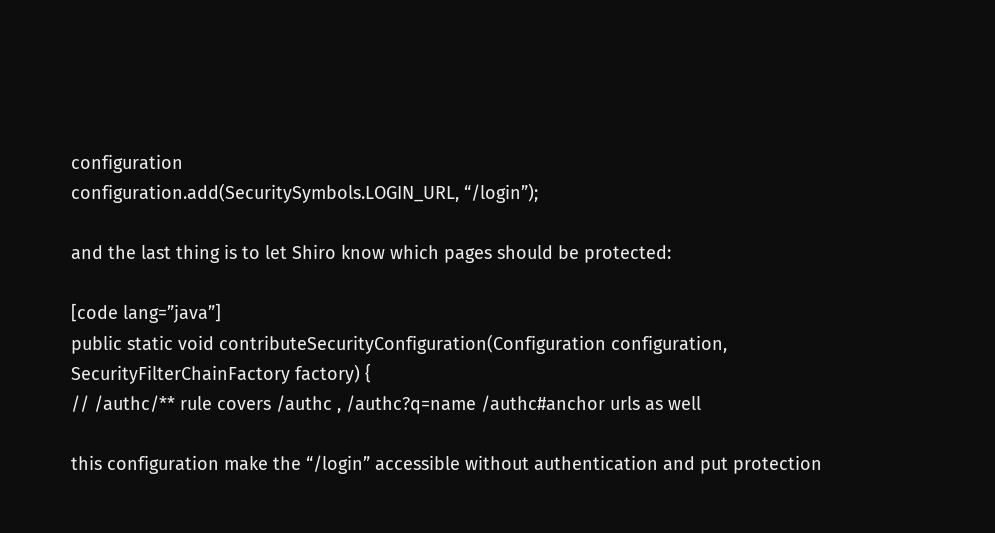configuration
configuration.add(SecuritySymbols.LOGIN_URL, “/login”);

and the last thing is to let Shiro know which pages should be protected:

[code lang=”java”]
public static void contributeSecurityConfiguration(Configuration configuration,
SecurityFilterChainFactory factory) {
// /authc/** rule covers /authc , /authc?q=name /authc#anchor urls as well

this configuration make the “/login” accessible without authentication and put protection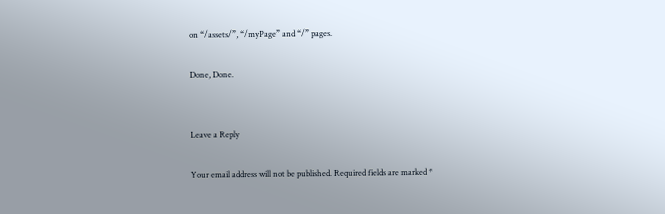on “/assets/”, “/myPage” and “/” pages.

Done, Done.


Leave a Reply

Your email address will not be published. Required fields are marked *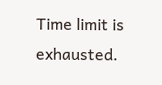Time limit is exhausted.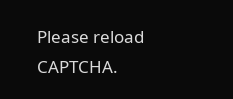Please reload CAPTCHA.